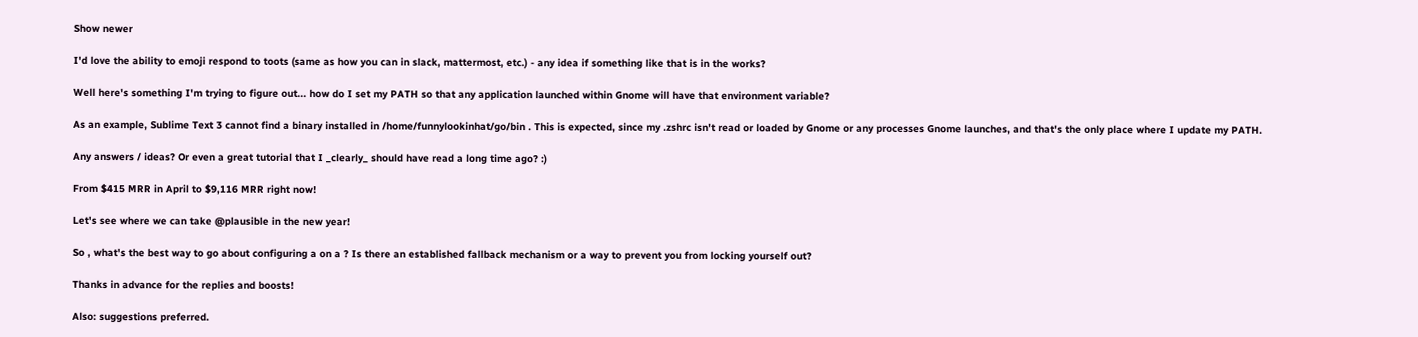Show newer

I'd love the ability to emoji respond to toots (same as how you can in slack, mattermost, etc.) - any idea if something like that is in the works?

Well here's something I'm trying to figure out... how do I set my PATH so that any application launched within Gnome will have that environment variable?

As an example, Sublime Text 3 cannot find a binary installed in /home/funnylookinhat/go/bin . This is expected, since my .zshrc isn't read or loaded by Gnome or any processes Gnome launches, and that's the only place where I update my PATH.

Any answers / ideas? Or even a great tutorial that I _clearly_ should have read a long time ago? :)

From $415 MRR in April to $9,116 MRR right now!

Let's see where we can take @plausible in the new year!

So , what's the best way to go about configuring a on a ? Is there an established fallback mechanism or a way to prevent you from locking yourself out?

Thanks in advance for the replies and boosts!

Also: suggestions preferred.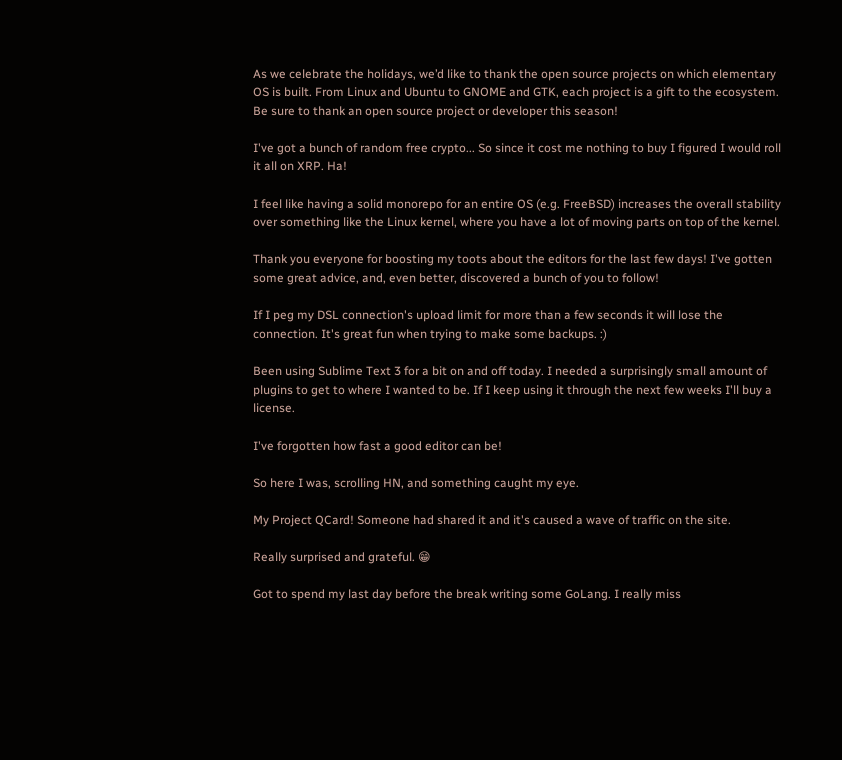As we celebrate the holidays, we’d like to thank the open source projects on which elementary OS is built. From Linux and Ubuntu to GNOME and GTK, each project is a gift to the ecosystem. Be sure to thank an open source project or developer this season!

I've got a bunch of random free crypto... So since it cost me nothing to buy I figured I would roll it all on XRP. Ha!

I feel like having a solid monorepo for an entire OS (e.g. FreeBSD) increases the overall stability over something like the Linux kernel, where you have a lot of moving parts on top of the kernel.

Thank you everyone for boosting my toots about the editors for the last few days! I've gotten some great advice, and, even better, discovered a bunch of you to follow!

If I peg my DSL connection's upload limit for more than a few seconds it will lose the connection. It's great fun when trying to make some backups. :)

Been using Sublime Text 3 for a bit on and off today. I needed a surprisingly small amount of plugins to get to where I wanted to be. If I keep using it through the next few weeks I'll buy a license.

I've forgotten how fast a good editor can be!

So here I was, scrolling HN, and something caught my eye.

My Project QCard! Someone had shared it and it's caused a wave of traffic on the site.

Really surprised and grateful. 😁

Got to spend my last day before the break writing some GoLang. I really miss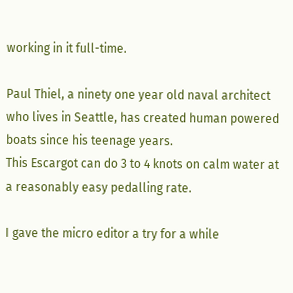working in it full-time.

Paul Thiel, a ninety one year old naval architect who lives in Seattle, has created human powered boats since his teenage years.
This Escargot can do 3 to 4 knots on calm water at a reasonably easy pedalling rate.

I gave the micro editor a try for a while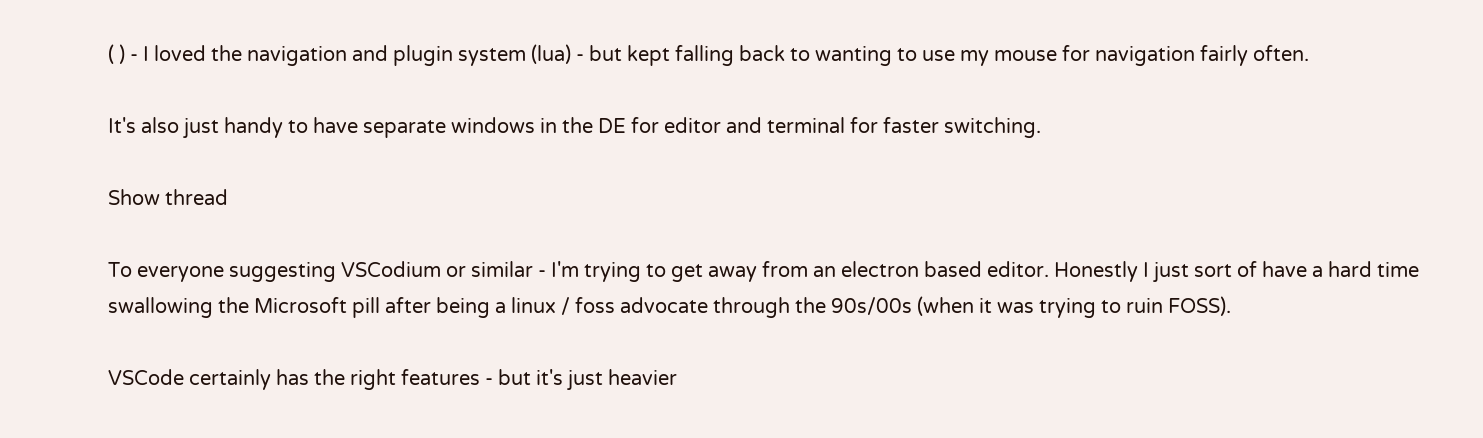( ) - I loved the navigation and plugin system (lua) - but kept falling back to wanting to use my mouse for navigation fairly often.

It's also just handy to have separate windows in the DE for editor and terminal for faster switching.

Show thread

To everyone suggesting VSCodium or similar - I'm trying to get away from an electron based editor. Honestly I just sort of have a hard time swallowing the Microsoft pill after being a linux / foss advocate through the 90s/00s (when it was trying to ruin FOSS).

VSCode certainly has the right features - but it's just heavier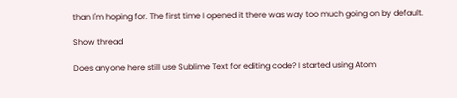than I'm hoping for. The first time I opened it there was way too much going on by default.

Show thread

Does anyone here still use Sublime Text for editing code? I started using Atom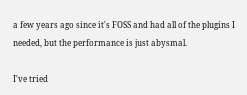a few years ago since it's FOSS and had all of the plugins I needed, but the performance is just abysmal.

I've tried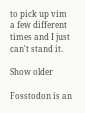to pick up vim a few different times and I just can't stand it.

Show older

Fosstodon is an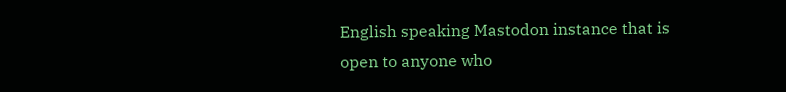English speaking Mastodon instance that is open to anyone who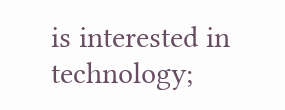is interested in technology;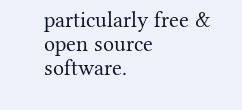particularly free & open source software.